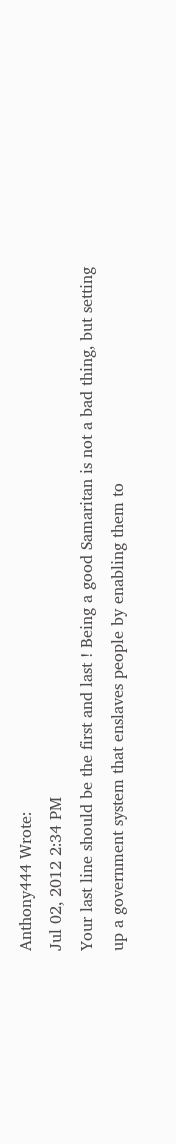Anthony444 Wrote:
Jul 02, 2012 2:34 PM
Your last line should be the first and last ! Being a good Samaritan is not a bad thing, but setting up a government system that enslaves people by enabling them to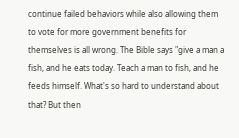continue failed behaviors while also allowing them to vote for more government benefits for themselves is all wrong. The Bible says "give a man a fish, and he eats today. Teach a man to fish, and he feeds himself. What's so hard to understand about that? But then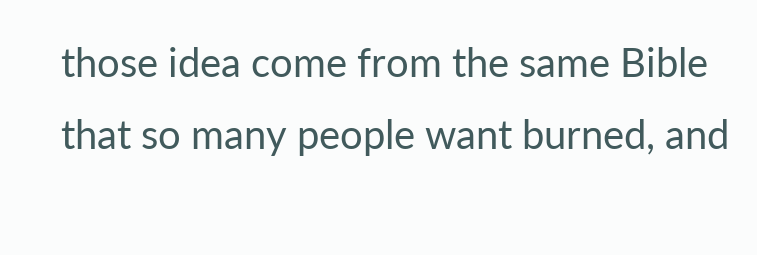those idea come from the same Bible that so many people want burned, and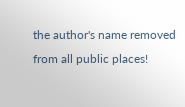the author's name removed from all public places!